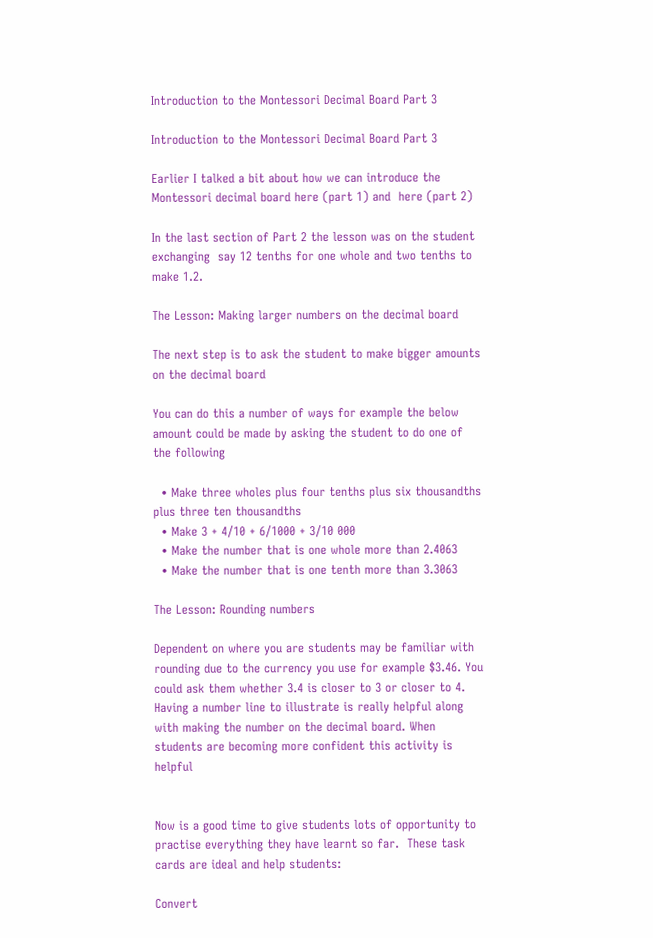Introduction to the Montessori Decimal Board Part 3

Introduction to the Montessori Decimal Board Part 3

Earlier I talked a bit about how we can introduce the Montessori decimal board here (part 1) and  here (part 2)

In the last section of Part 2 the lesson was on the student exchanging  say 12 tenths for one whole and two tenths to make 1.2.

The Lesson: Making larger numbers on the decimal board

The next step is to ask the student to make bigger amounts on the decimal board

You can do this a number of ways for example the below amount could be made by asking the student to do one of the following

  • Make three wholes plus four tenths plus six thousandths plus three ten thousandths
  • Make 3 + 4/10 + 6/1000 + 3/10 000
  • Make the number that is one whole more than 2.4063
  • Make the number that is one tenth more than 3.3063

The Lesson: Rounding numbers

Dependent on where you are students may be familiar with rounding due to the currency you use for example $3.46. You could ask them whether 3.4 is closer to 3 or closer to 4. Having a number line to illustrate is really helpful along with making the number on the decimal board. When students are becoming more confident this activity is helpful


Now is a good time to give students lots of opportunity to practise everything they have learnt so far.  These task cards are ideal and help students:

Convert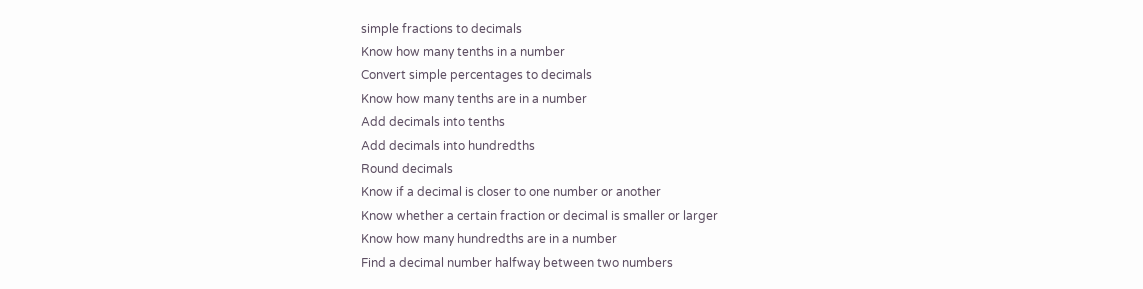simple fractions to decimals
Know how many tenths in a number
Convert simple percentages to decimals
Know how many tenths are in a number
Add decimals into tenths
Add decimals into hundredths
Round decimals
Know if a decimal is closer to one number or another
Know whether a certain fraction or decimal is smaller or larger
Know how many hundredths are in a number
Find a decimal number halfway between two numbers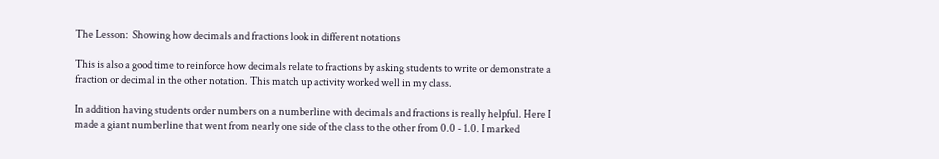The Lesson:  Showing how decimals and fractions look in different notations

This is also a good time to reinforce how decimals relate to fractions by asking students to write or demonstrate a fraction or decimal in the other notation. This match up activity worked well in my class.

In addition having students order numbers on a numberline with decimals and fractions is really helpful. Here I made a giant numberline that went from nearly one side of the class to the other from 0.0 - 1.0. I marked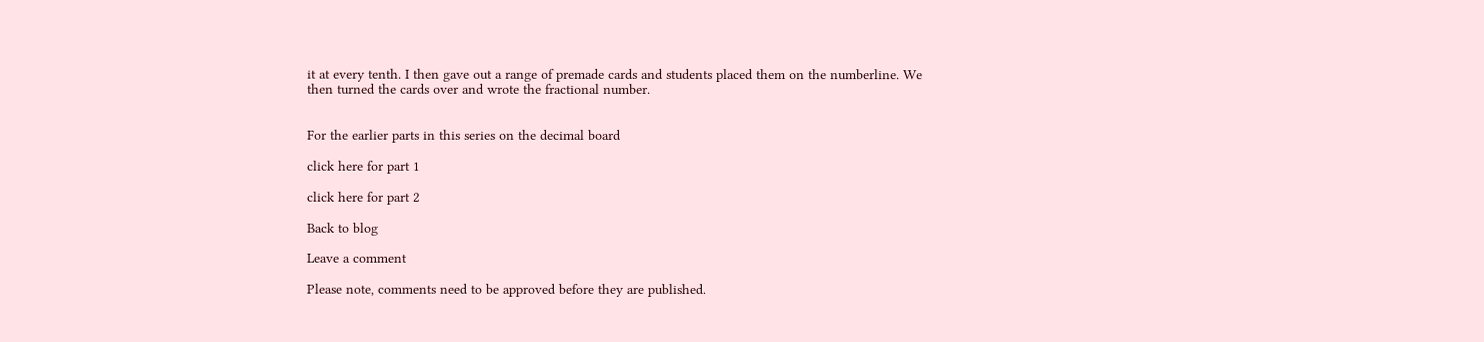it at every tenth. I then gave out a range of premade cards and students placed them on the numberline. We then turned the cards over and wrote the fractional number.


For the earlier parts in this series on the decimal board

click here for part 1

click here for part 2

Back to blog

Leave a comment

Please note, comments need to be approved before they are published.